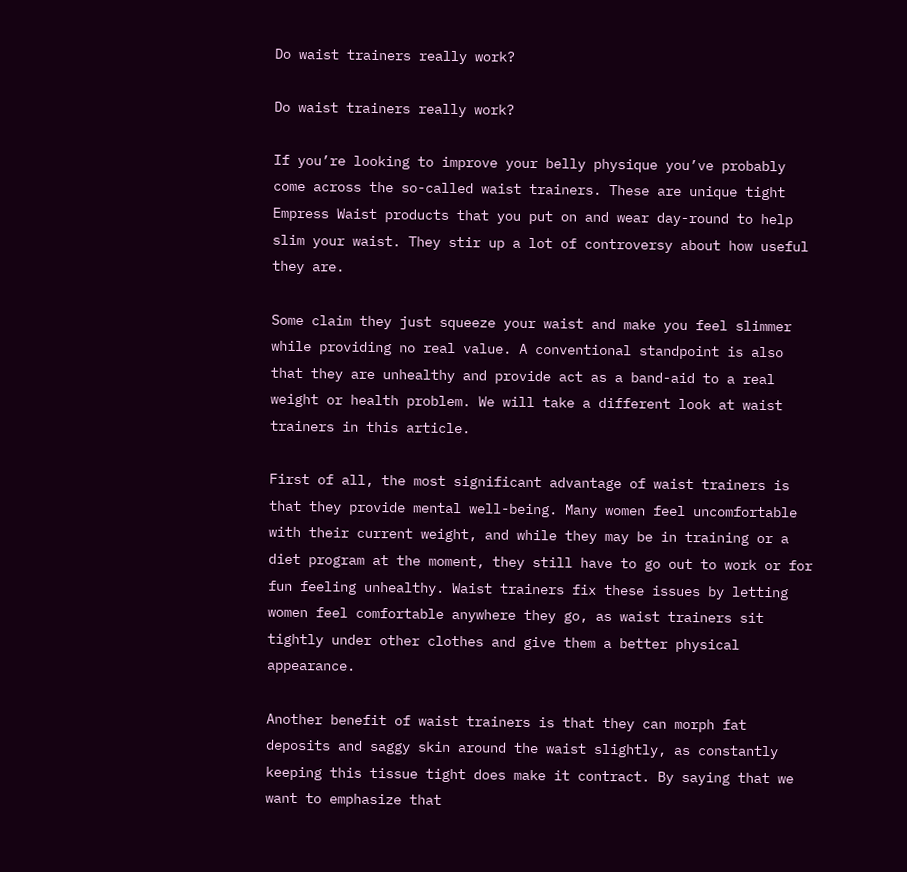Do waist trainers really work?

Do waist trainers really work?

If you’re looking to improve your belly physique you’ve probably come across the so-called waist trainers. These are unique tight Empress Waist products that you put on and wear day-round to help slim your waist. They stir up a lot of controversy about how useful they are.

Some claim they just squeeze your waist and make you feel slimmer while providing no real value. A conventional standpoint is also that they are unhealthy and provide act as a band-aid to a real weight or health problem. We will take a different look at waist trainers in this article.

First of all, the most significant advantage of waist trainers is that they provide mental well-being. Many women feel uncomfortable with their current weight, and while they may be in training or a diet program at the moment, they still have to go out to work or for fun feeling unhealthy. Waist trainers fix these issues by letting women feel comfortable anywhere they go, as waist trainers sit tightly under other clothes and give them a better physical appearance.

Another benefit of waist trainers is that they can morph fat deposits and saggy skin around the waist slightly, as constantly keeping this tissue tight does make it contract. By saying that we want to emphasize that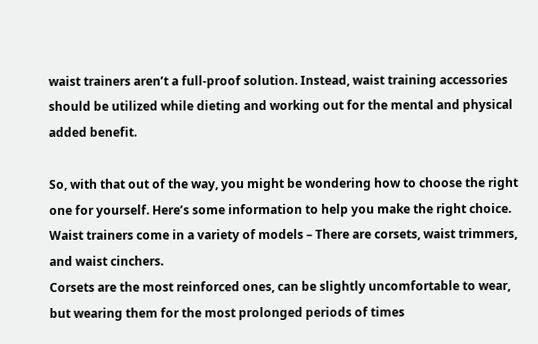waist trainers aren’t a full-proof solution. Instead, waist training accessories should be utilized while dieting and working out for the mental and physical added benefit.

So, with that out of the way, you might be wondering how to choose the right one for yourself. Here’s some information to help you make the right choice.
Waist trainers come in a variety of models – There are corsets, waist trimmers, and waist cinchers.
Corsets are the most reinforced ones, can be slightly uncomfortable to wear, but wearing them for the most prolonged periods of times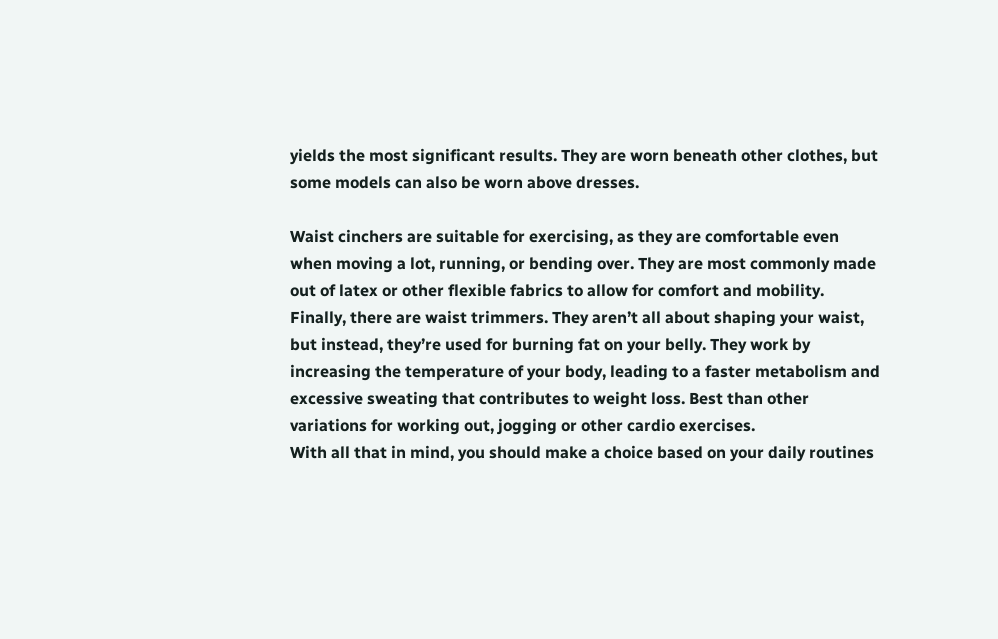yields the most significant results. They are worn beneath other clothes, but some models can also be worn above dresses.

Waist cinchers are suitable for exercising, as they are comfortable even when moving a lot, running, or bending over. They are most commonly made out of latex or other flexible fabrics to allow for comfort and mobility.
Finally, there are waist trimmers. They aren’t all about shaping your waist, but instead, they’re used for burning fat on your belly. They work by increasing the temperature of your body, leading to a faster metabolism and excessive sweating that contributes to weight loss. Best than other variations for working out, jogging or other cardio exercises.
With all that in mind, you should make a choice based on your daily routines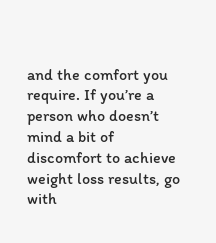and the comfort you require. If you’re a person who doesn’t mind a bit of discomfort to achieve weight loss results, go with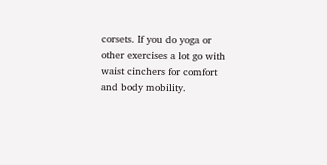corsets. If you do yoga or other exercises a lot go with waist cinchers for comfort and body mobility.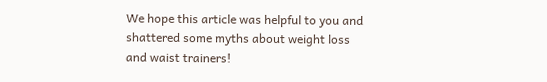We hope this article was helpful to you and shattered some myths about weight loss and waist trainers!